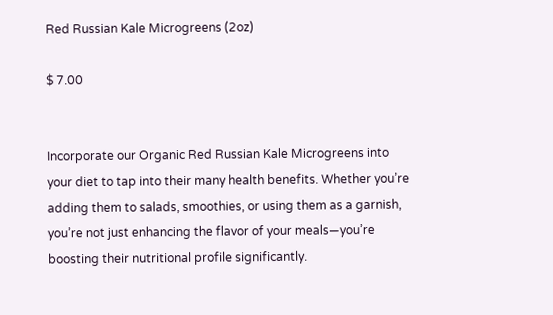Red Russian Kale Microgreens (2oz)

$ 7.00


Incorporate our Organic Red Russian Kale Microgreens into your diet to tap into their many health benefits. Whether you’re adding them to salads, smoothies, or using them as a garnish, you’re not just enhancing the flavor of your meals—you’re boosting their nutritional profile significantly.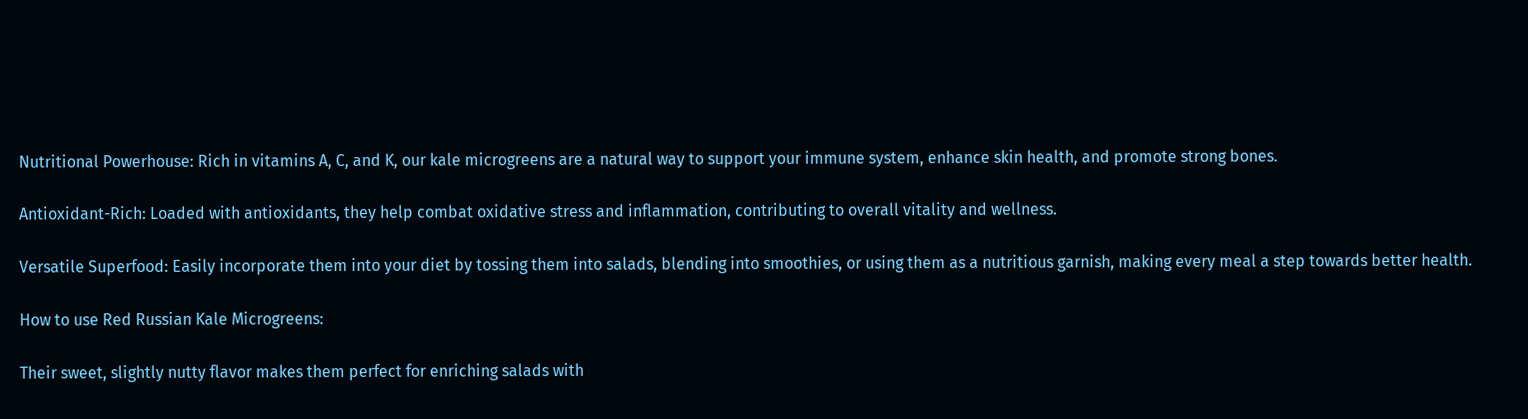Nutritional Powerhouse: Rich in vitamins A, C, and K, our kale microgreens are a natural way to support your immune system, enhance skin health, and promote strong bones.

Antioxidant-Rich: Loaded with antioxidants, they help combat oxidative stress and inflammation, contributing to overall vitality and wellness.

Versatile Superfood: Easily incorporate them into your diet by tossing them into salads, blending into smoothies, or using them as a nutritious garnish, making every meal a step towards better health.

How to use Red Russian Kale Microgreens:

Their sweet, slightly nutty flavor makes them perfect for enriching salads with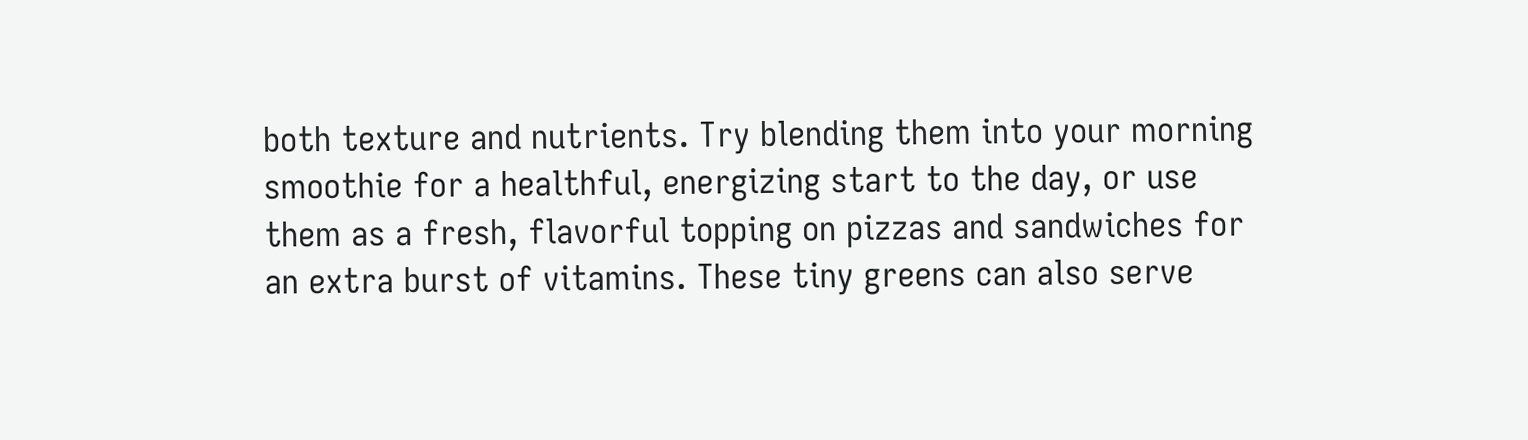both texture and nutrients. Try blending them into your morning smoothie for a healthful, energizing start to the day, or use them as a fresh, flavorful topping on pizzas and sandwiches for an extra burst of vitamins. These tiny greens can also serve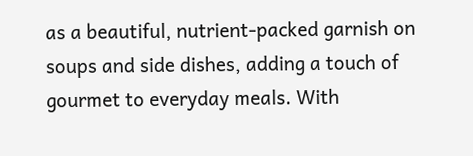as a beautiful, nutrient-packed garnish on soups and side dishes, adding a touch of gourmet to everyday meals. With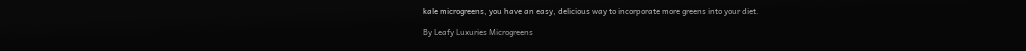kale microgreens, you have an easy, delicious way to incorporate more greens into your diet.

By Leafy Luxuries Microgreens